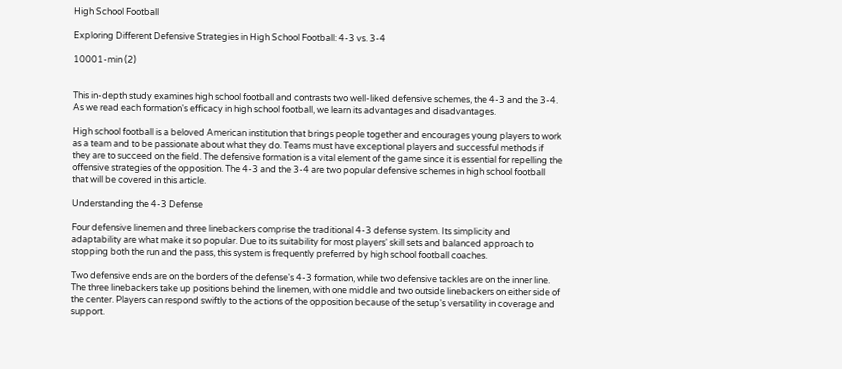High School Football

Exploring Different Defensive Strategies in High School Football: 4-3 vs. 3-4

10001-min (2)


This in-depth study examines high school football and contrasts two well-liked defensive schemes, the 4-3 and the 3-4. As we read each formation's efficacy in high school football, we learn its advantages and disadvantages.

High school football is a beloved American institution that brings people together and encourages young players to work as a team and to be passionate about what they do. Teams must have exceptional players and successful methods if they are to succeed on the field. The defensive formation is a vital element of the game since it is essential for repelling the offensive strategies of the opposition. The 4-3 and the 3-4 are two popular defensive schemes in high school football that will be covered in this article.

Understanding the 4-3 Defense

Four defensive linemen and three linebackers comprise the traditional 4-3 defense system. Its simplicity and adaptability are what make it so popular. Due to its suitability for most players' skill sets and balanced approach to stopping both the run and the pass, this system is frequently preferred by high school football coaches.

Two defensive ends are on the borders of the defense's 4-3 formation, while two defensive tackles are on the inner line. The three linebackers take up positions behind the linemen, with one middle and two outside linebackers on either side of the center. Players can respond swiftly to the actions of the opposition because of the setup's versatility in coverage and support.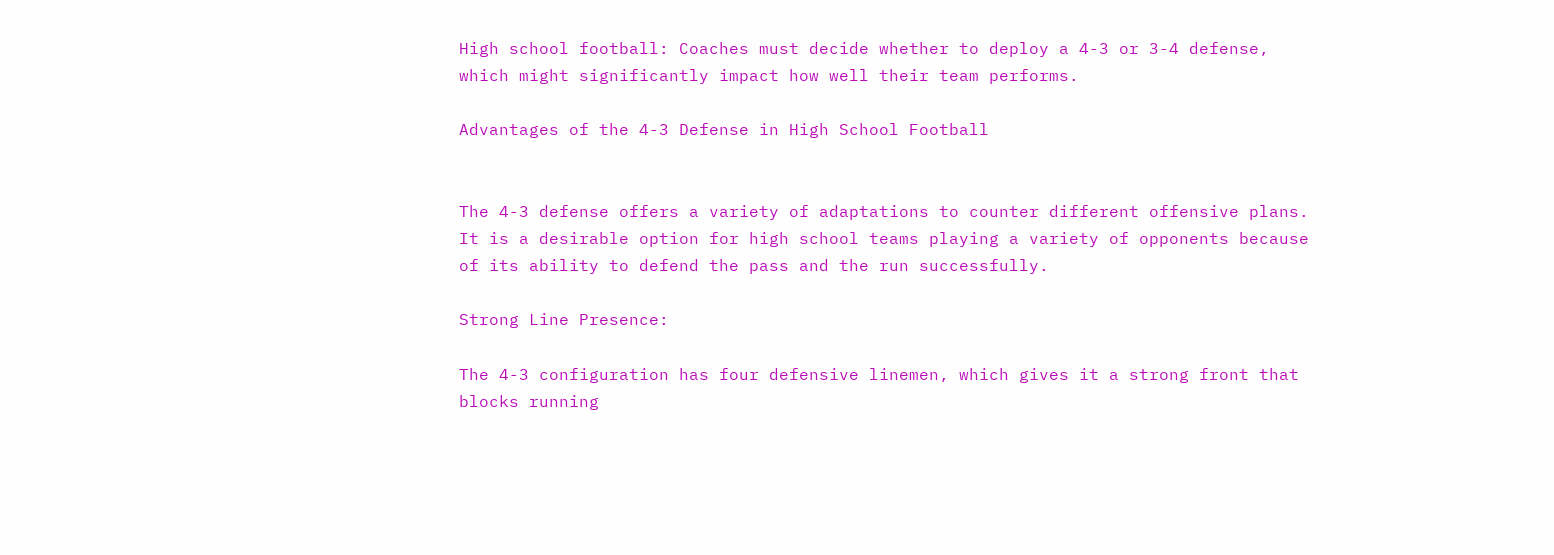High school football: Coaches must decide whether to deploy a 4-3 or 3-4 defense, which might significantly impact how well their team performs.

Advantages of the 4-3 Defense in High School Football


The 4-3 defense offers a variety of adaptations to counter different offensive plans. It is a desirable option for high school teams playing a variety of opponents because of its ability to defend the pass and the run successfully.

Strong Line Presence:

The 4-3 configuration has four defensive linemen, which gives it a strong front that blocks running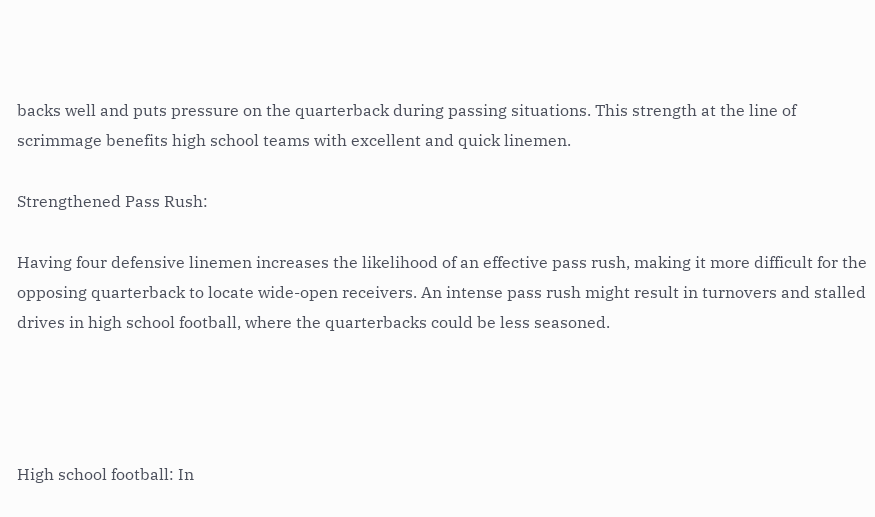backs well and puts pressure on the quarterback during passing situations. This strength at the line of scrimmage benefits high school teams with excellent and quick linemen.

Strengthened Pass Rush:

Having four defensive linemen increases the likelihood of an effective pass rush, making it more difficult for the opposing quarterback to locate wide-open receivers. An intense pass rush might result in turnovers and stalled drives in high school football, where the quarterbacks could be less seasoned.




High school football: In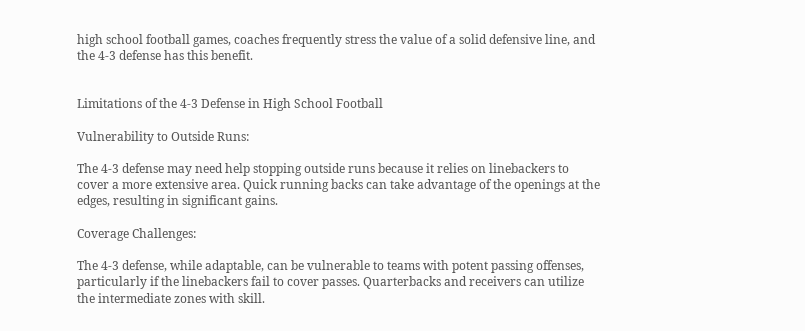high school football games, coaches frequently stress the value of a solid defensive line, and the 4-3 defense has this benefit.


Limitations of the 4-3 Defense in High School Football

Vulnerability to Outside Runs:

The 4-3 defense may need help stopping outside runs because it relies on linebackers to cover a more extensive area. Quick running backs can take advantage of the openings at the edges, resulting in significant gains.

Coverage Challenges:

The 4-3 defense, while adaptable, can be vulnerable to teams with potent passing offenses, particularly if the linebackers fail to cover passes. Quarterbacks and receivers can utilize the intermediate zones with skill.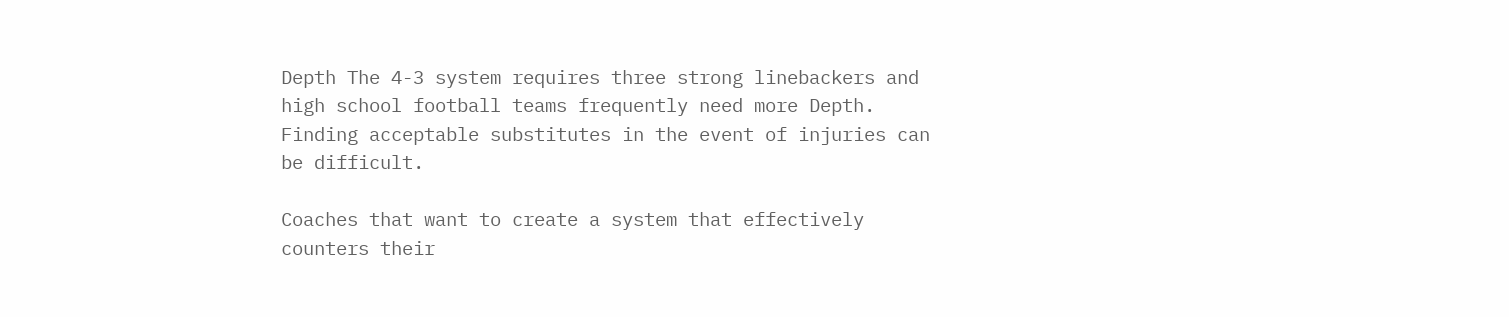Depth The 4-3 system requires three strong linebackers and high school football teams frequently need more Depth. Finding acceptable substitutes in the event of injuries can be difficult.

Coaches that want to create a system that effectively counters their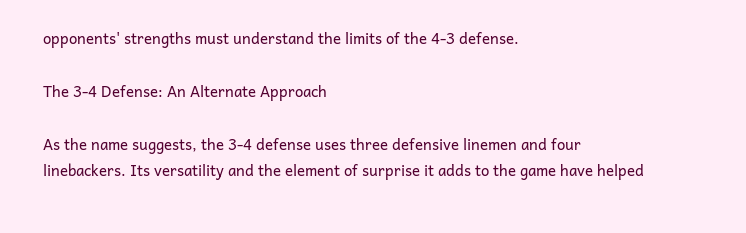opponents' strengths must understand the limits of the 4-3 defense.

The 3-4 Defense: An Alternate Approach

As the name suggests, the 3-4 defense uses three defensive linemen and four linebackers. Its versatility and the element of surprise it adds to the game have helped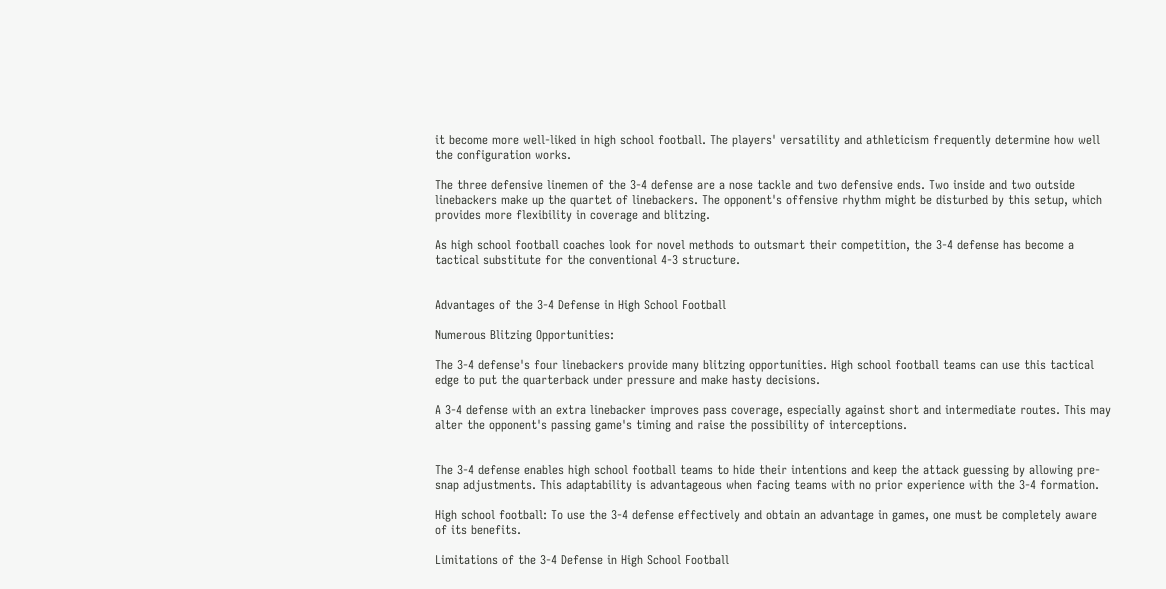it become more well-liked in high school football. The players' versatility and athleticism frequently determine how well the configuration works.

The three defensive linemen of the 3-4 defense are a nose tackle and two defensive ends. Two inside and two outside linebackers make up the quartet of linebackers. The opponent's offensive rhythm might be disturbed by this setup, which provides more flexibility in coverage and blitzing.

As high school football coaches look for novel methods to outsmart their competition, the 3-4 defense has become a tactical substitute for the conventional 4-3 structure.


Advantages of the 3-4 Defense in High School Football

Numerous Blitzing Opportunities:

The 3-4 defense's four linebackers provide many blitzing opportunities. High school football teams can use this tactical edge to put the quarterback under pressure and make hasty decisions.

A 3-4 defense with an extra linebacker improves pass coverage, especially against short and intermediate routes. This may alter the opponent's passing game's timing and raise the possibility of interceptions.


The 3-4 defense enables high school football teams to hide their intentions and keep the attack guessing by allowing pre-snap adjustments. This adaptability is advantageous when facing teams with no prior experience with the 3-4 formation.

High school football: To use the 3-4 defense effectively and obtain an advantage in games, one must be completely aware of its benefits.

Limitations of the 3-4 Defense in High School Football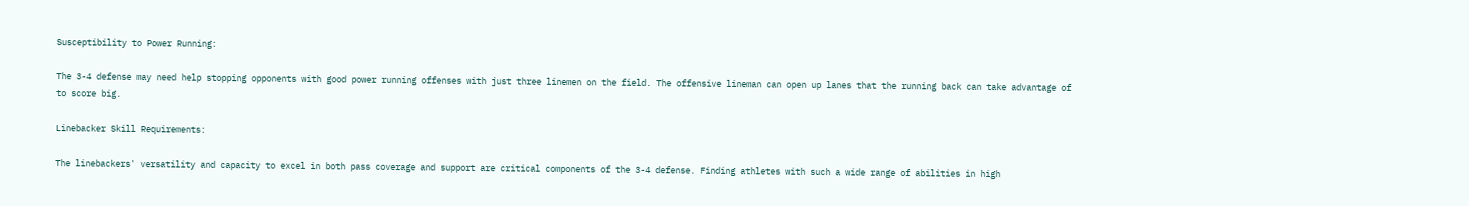Susceptibility to Power Running:

The 3-4 defense may need help stopping opponents with good power running offenses with just three linemen on the field. The offensive lineman can open up lanes that the running back can take advantage of to score big.

Linebacker Skill Requirements:

The linebackers' versatility and capacity to excel in both pass coverage and support are critical components of the 3-4 defense. Finding athletes with such a wide range of abilities in high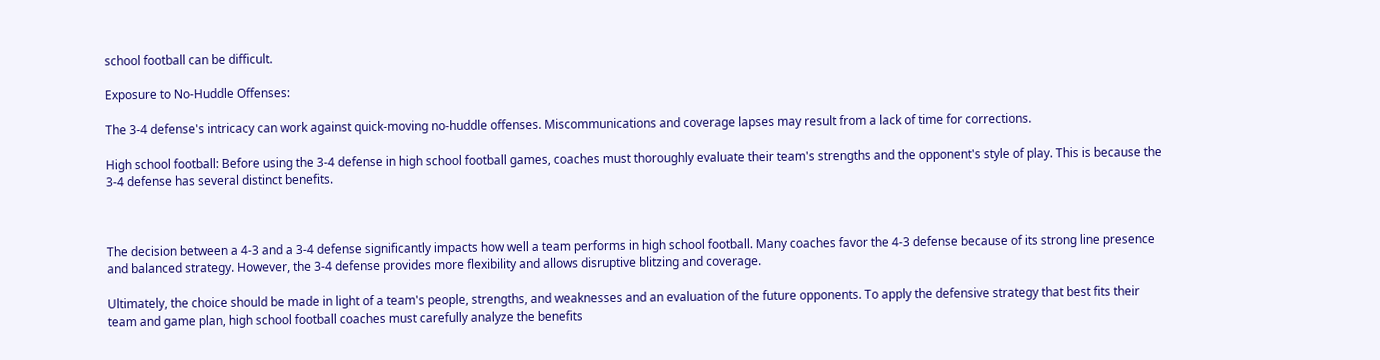school football can be difficult.

Exposure to No-Huddle Offenses:

The 3-4 defense's intricacy can work against quick-moving no-huddle offenses. Miscommunications and coverage lapses may result from a lack of time for corrections.

High school football: Before using the 3-4 defense in high school football games, coaches must thoroughly evaluate their team's strengths and the opponent's style of play. This is because the 3-4 defense has several distinct benefits.



The decision between a 4-3 and a 3-4 defense significantly impacts how well a team performs in high school football. Many coaches favor the 4-3 defense because of its strong line presence and balanced strategy. However, the 3-4 defense provides more flexibility and allows disruptive blitzing and coverage.

Ultimately, the choice should be made in light of a team's people, strengths, and weaknesses and an evaluation of the future opponents. To apply the defensive strategy that best fits their team and game plan, high school football coaches must carefully analyze the benefits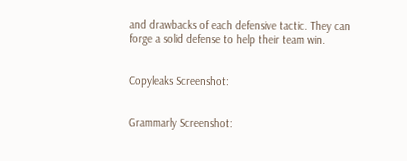and drawbacks of each defensive tactic. They can forge a solid defense to help their team win.


Copyleaks Screenshot:


Grammarly Screenshot: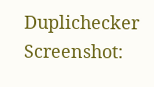Duplichecker Screenshot: